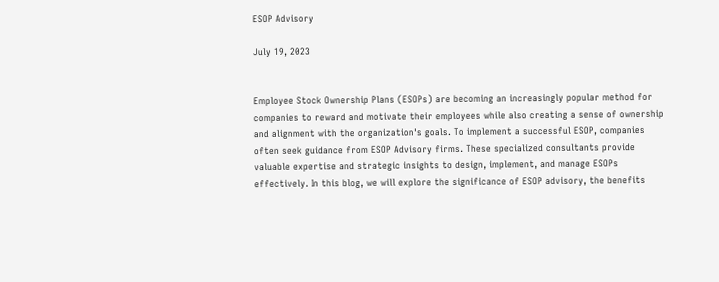ESOP Advisory

July 19, 2023


Employee Stock Ownership Plans (ESOPs) are becoming an increasingly popular method for companies to reward and motivate their employees while also creating a sense of ownership and alignment with the organization's goals. To implement a successful ESOP, companies often seek guidance from ESOP Advisory firms. These specialized consultants provide valuable expertise and strategic insights to design, implement, and manage ESOPs effectively. In this blog, we will explore the significance of ESOP advisory, the benefits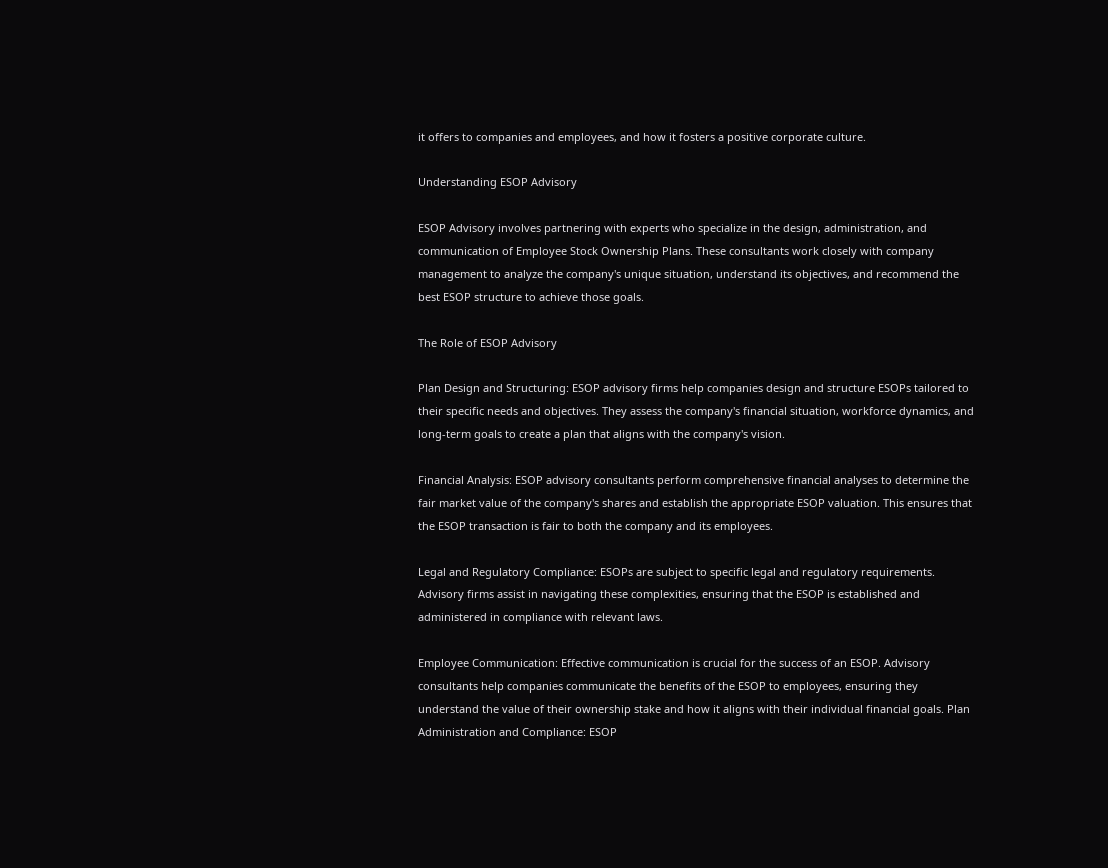it offers to companies and employees, and how it fosters a positive corporate culture.

Understanding ESOP Advisory

ESOP Advisory involves partnering with experts who specialize in the design, administration, and communication of Employee Stock Ownership Plans. These consultants work closely with company management to analyze the company's unique situation, understand its objectives, and recommend the best ESOP structure to achieve those goals.

The Role of ESOP Advisory

Plan Design and Structuring: ESOP advisory firms help companies design and structure ESOPs tailored to their specific needs and objectives. They assess the company's financial situation, workforce dynamics, and long-term goals to create a plan that aligns with the company's vision.

Financial Analysis: ESOP advisory consultants perform comprehensive financial analyses to determine the fair market value of the company's shares and establish the appropriate ESOP valuation. This ensures that the ESOP transaction is fair to both the company and its employees.

Legal and Regulatory Compliance: ESOPs are subject to specific legal and regulatory requirements. Advisory firms assist in navigating these complexities, ensuring that the ESOP is established and administered in compliance with relevant laws.

Employee Communication: Effective communication is crucial for the success of an ESOP. Advisory consultants help companies communicate the benefits of the ESOP to employees, ensuring they understand the value of their ownership stake and how it aligns with their individual financial goals. Plan Administration and Compliance: ESOP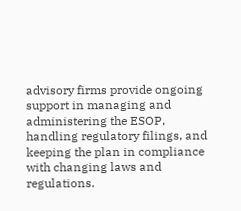advisory firms provide ongoing support in managing and administering the ESOP, handling regulatory filings, and keeping the plan in compliance with changing laws and regulations.